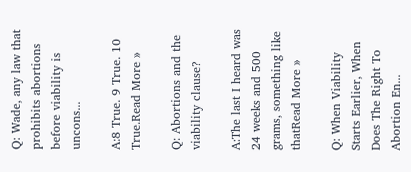Q: Wade, any law that prohibits abortions before viability is uncons...

A:8 True. 9 True. 10 True.Read More »

Q: Abortions and the viability clause?

A:The last I heard was 24 weeks and 500 grams, something like thatRead More »

Q: When Viability Starts Earlier, When Does The Right To Abortion En...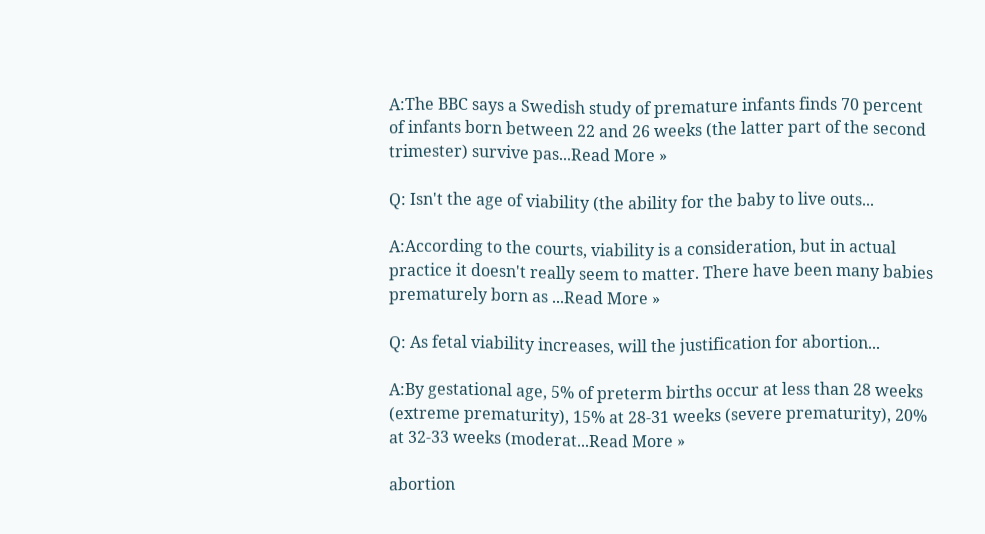A:The BBC says a Swedish study of premature infants finds 70 percent of infants born between 22 and 26 weeks (the latter part of the second trimester) survive pas...Read More »

Q: Isn't the age of viability (the ability for the baby to live outs...

A:According to the courts, viability is a consideration, but in actual practice it doesn't really seem to matter. There have been many babies prematurely born as ...Read More »

Q: As fetal viability increases, will the justification for abortion...

A:By gestational age, 5% of preterm births occur at less than 28 weeks (extreme prematurity), 15% at 28-31 weeks (severe prematurity), 20% at 32-33 weeks (moderat...Read More »

abortion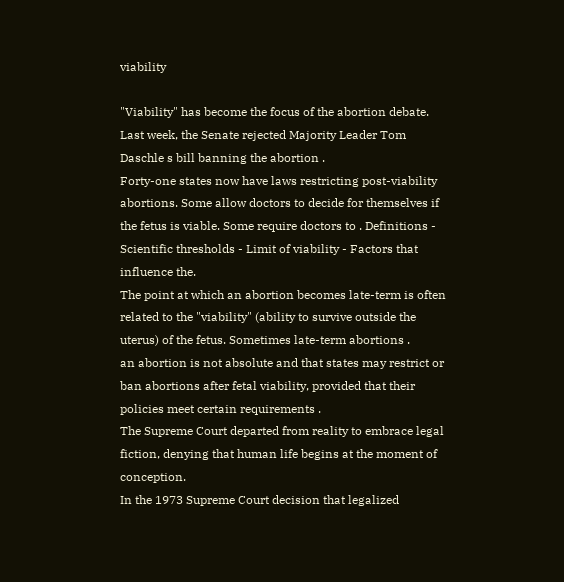viability

"Viability" has become the focus of the abortion debate. Last week, the Senate rejected Majority Leader Tom Daschle s bill banning the abortion .
Forty-one states now have laws restricting post-viability abortions. Some allow doctors to decide for themselves if the fetus is viable. Some require doctors to . Definitions - Scientific thresholds - Limit of viability - Factors that influence the.
The point at which an abortion becomes late-term is often related to the "viability" (ability to survive outside the uterus) of the fetus. Sometimes late-term abortions .
an abortion is not absolute and that states may restrict or ban abortions after fetal viability, provided that their policies meet certain requirements .
The Supreme Court departed from reality to embrace legal fiction, denying that human life begins at the moment of conception.
In the 1973 Supreme Court decision that legalized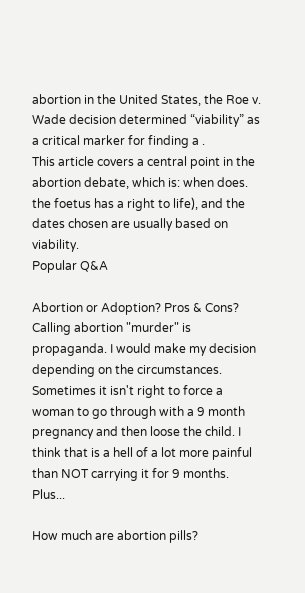abortion in the United States, the Roe v. Wade decision determined “viability” as a critical marker for finding a .
This article covers a central point in the abortion debate, which is: when does. the foetus has a right to life), and the dates chosen are usually based on viability.
Popular Q&A

Abortion or Adoption? Pros & Cons?
Calling abortion "murder" is propaganda. I would make my decision depending on the circumstances. Sometimes it isn't right to force a woman to go through with a 9 month pregnancy and then loose the child. I think that is a hell of a lot more painful than NOT carrying it for 9 months. Plus...

How much are abortion pills?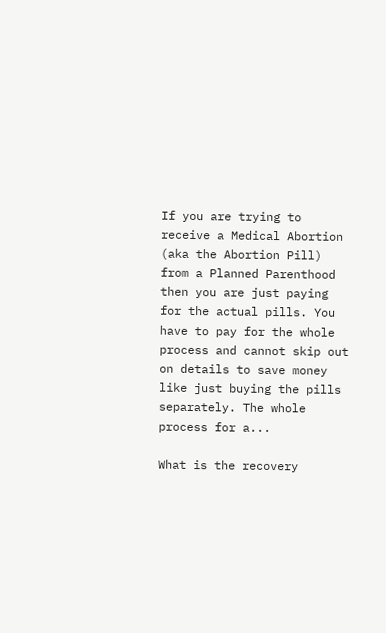If you are trying to receive a Medical Abortion (aka the Abortion Pill) from a Planned Parenthood then you are just paying for the actual pills. You have to pay for the whole process and cannot skip out on details to save money like just buying the pills separately. The whole process for a...

What is the recovery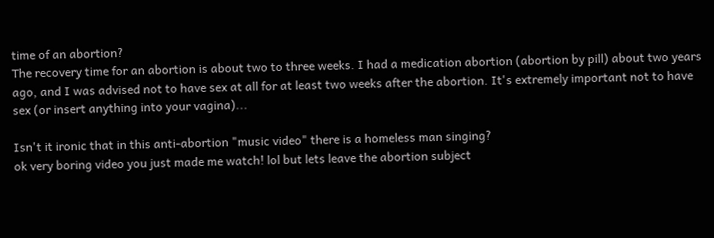time of an abortion?
The recovery time for an abortion is about two to three weeks. I had a medication abortion (abortion by pill) about two years ago, and I was advised not to have sex at all for at least two weeks after the abortion. It's extremely important not to have sex (or insert anything into your vagina)...

Isn't it ironic that in this anti-abortion "music video" there is a homeless man singing?
ok very boring video you just made me watch! lol but lets leave the abortion subject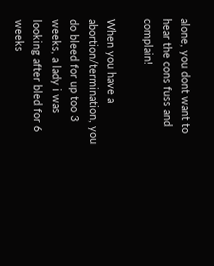alone, you dont want to hear the cons fuss and complain!

When you have a abortion/termination, you do bleed for up too 3 weeks, a lady i was looking after bled for 6 weeks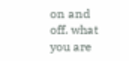on and off. what you are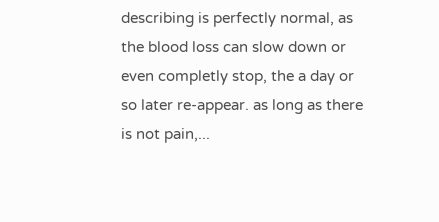describing is perfectly normal, as the blood loss can slow down or even completly stop, the a day or so later re-appear. as long as there is not pain,...